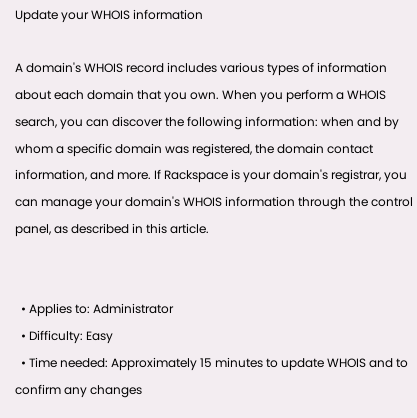Update your WHOIS information

A domain's WHOIS record includes various types of information about each domain that you own. When you perform a WHOIS search, you can discover the following information: when and by whom a specific domain was registered, the domain contact information, and more. If Rackspace is your domain's registrar, you can manage your domain's WHOIS information through the control panel, as described in this article.


  • Applies to: Administrator
  • Difficulty: Easy
  • Time needed: Approximately 15 minutes to update WHOIS and to confirm any changes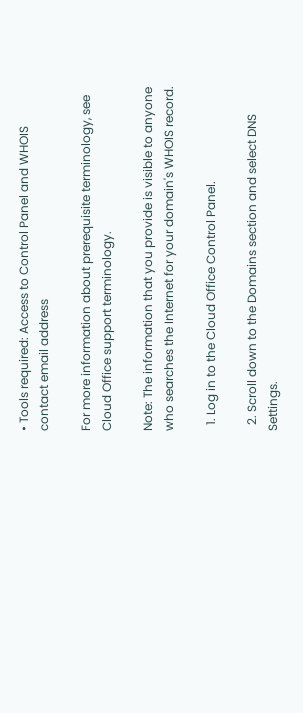• Tools required: Access to Control Panel and WHOIS contact email address

For more information about prerequisite terminology, see Cloud Office support terminology.

Note: The information that you provide is visible to anyone who searches the Internet for your domain's WHOIS record.

  1. Log in to the Cloud Office Control Panel.

  2. Scroll down to the Domains section and select DNS Settings.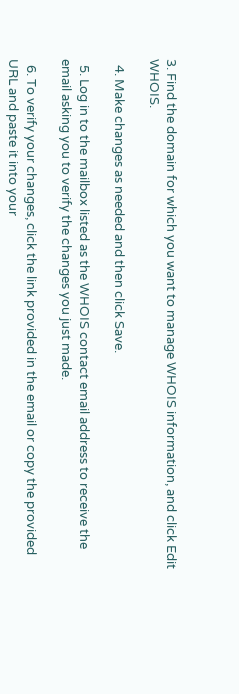3. Find the domain for which you want to manage WHOIS information, and click Edit WHOIS.

  4. Make changes as needed and then click Save.

  5. Log in to the mailbox listed as the WHOIS contact email address to receive the email asking you to verify the changes you just made.

  6. To verify your changes, click the link provided in the email or copy the provided URL and paste it into your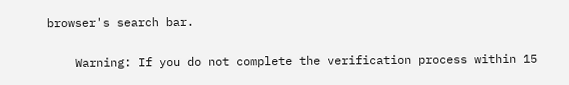browser's search bar.

    Warning: If you do not complete the verification process within 15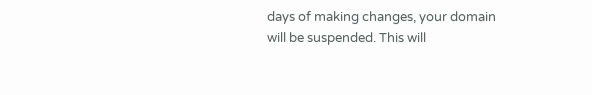days of making changes, your domain will be suspended. This will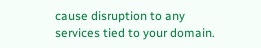cause disruption to any services tied to your domain.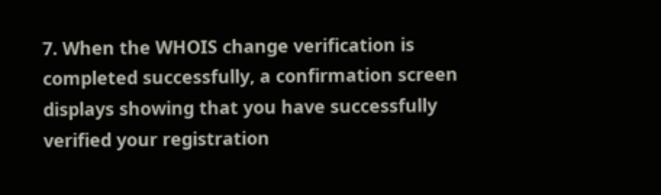7. When the WHOIS change verification is completed successfully, a confirmation screen displays showing that you have successfully verified your registration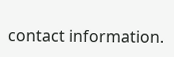contact information.